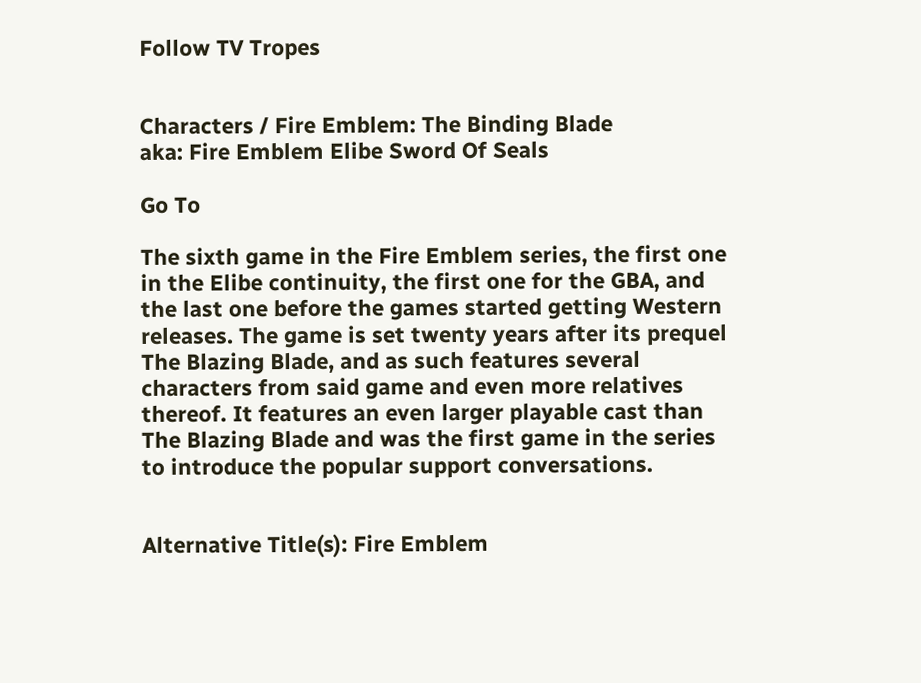Follow TV Tropes


Characters / Fire Emblem: The Binding Blade
aka: Fire Emblem Elibe Sword Of Seals

Go To

The sixth game in the Fire Emblem series, the first one in the Elibe continuity, the first one for the GBA, and the last one before the games started getting Western releases. The game is set twenty years after its prequel The Blazing Blade, and as such features several characters from said game and even more relatives thereof. It features an even larger playable cast than The Blazing Blade and was the first game in the series to introduce the popular support conversations.


Alternative Title(s): Fire Emblem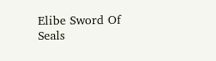Elibe Sword Of Seals